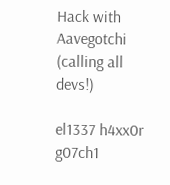Hack with Aavegotchi (calling all devs!)

el1337 h4xx0r g07ch1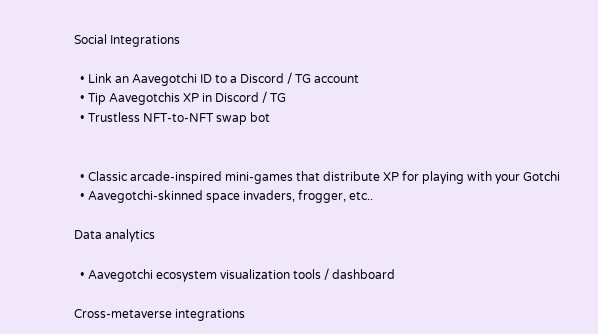Social Integrations

  • Link an Aavegotchi ID to a Discord / TG account
  • Tip Aavegotchis XP in Discord / TG
  • Trustless NFT-to-NFT swap bot


  • Classic arcade-inspired mini-games that distribute XP for playing with your Gotchi
  • Aavegotchi-skinned space invaders, frogger, etc..

Data analytics

  • Aavegotchi ecosystem visualization tools / dashboard

Cross-metaverse integrations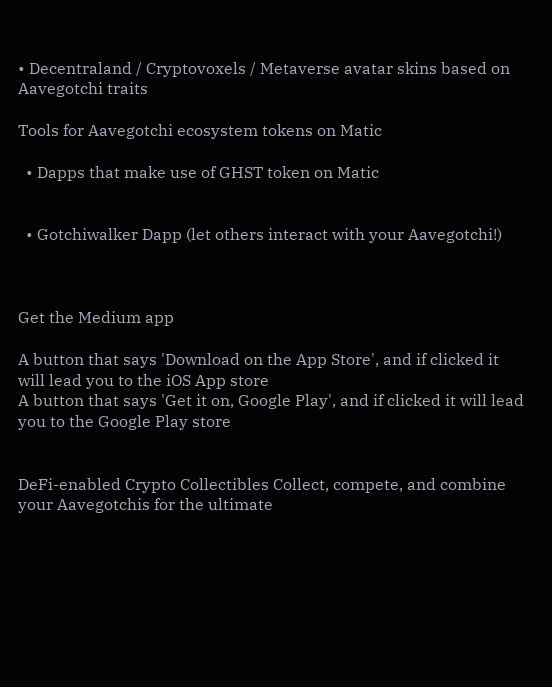• Decentraland / Cryptovoxels / Metaverse avatar skins based on Aavegotchi traits

Tools for Aavegotchi ecosystem tokens on Matic

  • Dapps that make use of GHST token on Matic


  • Gotchiwalker Dapp (let others interact with your Aavegotchi!)



Get the Medium app

A button that says 'Download on the App Store', and if clicked it will lead you to the iOS App store
A button that says 'Get it on, Google Play', and if clicked it will lead you to the Google Play store


DeFi-enabled Crypto Collectibles Collect, compete, and combine your Aavegotchis for the ultimate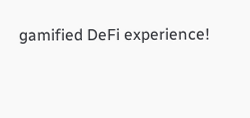gamified DeFi experience!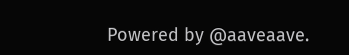Powered by @aaveaave.